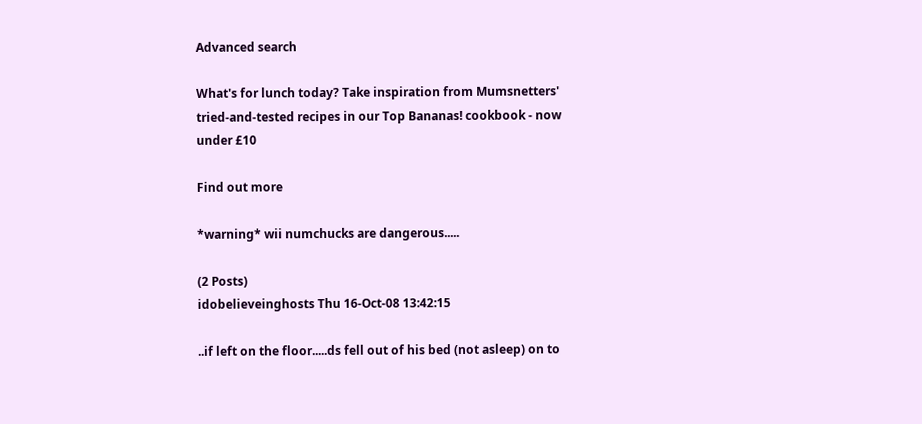Advanced search

What's for lunch today? Take inspiration from Mumsnetters' tried-and-tested recipes in our Top Bananas! cookbook - now under £10

Find out more

*warning* wii numchucks are dangerous.....

(2 Posts)
idobelieveinghosts Thu 16-Oct-08 13:42:15

..if left on the floor.....ds fell out of his bed (not asleep) on to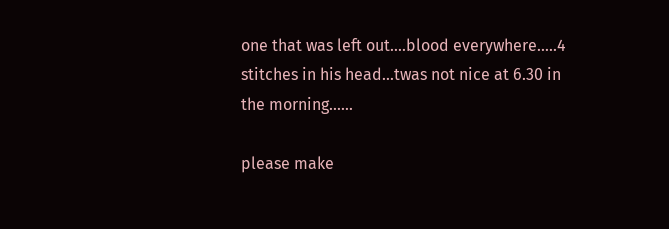one that was left out....blood everywhere.....4 stitches in his head...twas not nice at 6.30 in the morning......

please make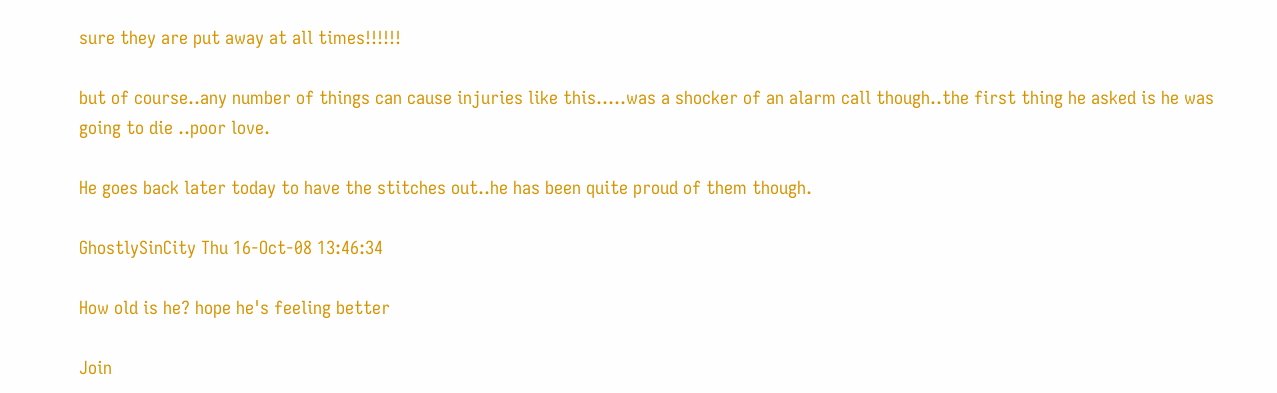sure they are put away at all times!!!!!!

but of course..any number of things can cause injuries like this.....was a shocker of an alarm call though..the first thing he asked is he was going to die ..poor love.

He goes back later today to have the stitches out..he has been quite proud of them though.

GhostlySinCity Thu 16-Oct-08 13:46:34

How old is he? hope he's feeling better

Join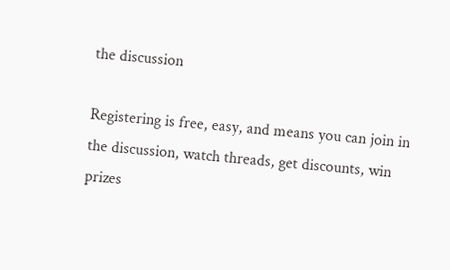the discussion

Registering is free, easy, and means you can join in the discussion, watch threads, get discounts, win prizes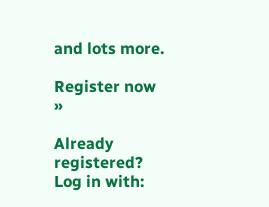and lots more.

Register now »

Already registered? Log in with: